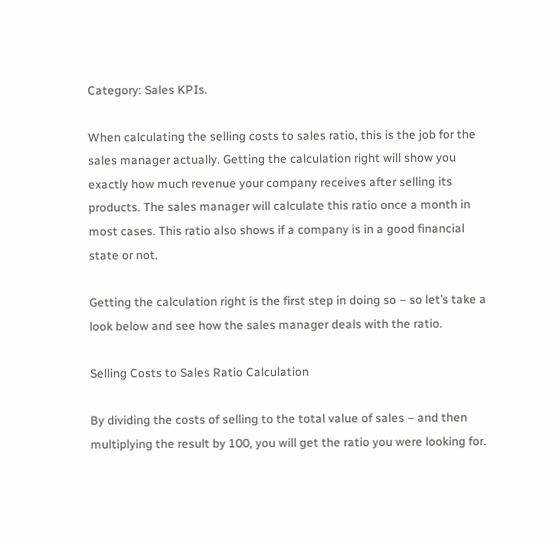Category: Sales KPIs.

When calculating the selling costs to sales ratio, this is the job for the sales manager actually. Getting the calculation right will show you exactly how much revenue your company receives after selling its products. The sales manager will calculate this ratio once a month in most cases. This ratio also shows if a company is in a good financial state or not.

Getting the calculation right is the first step in doing so – so let’s take a look below and see how the sales manager deals with the ratio.

Selling Costs to Sales Ratio Calculation

By dividing the costs of selling to the total value of sales – and then multiplying the result by 100, you will get the ratio you were looking for.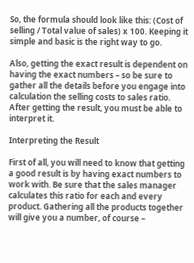So, the formula should look like this: (Cost of selling / Total value of sales) x 100. Keeping it simple and basic is the right way to go.

Also, getting the exact result is dependent on having the exact numbers – so be sure to gather all the details before you engage into calculation the selling costs to sales ratio. After getting the result, you must be able to interpret it.

Interpreting the Result

First of all, you will need to know that getting a good result is by having exact numbers to work with. Be sure that the sales manager calculates this ratio for each and every product. Gathering all the products together will give you a number, of course –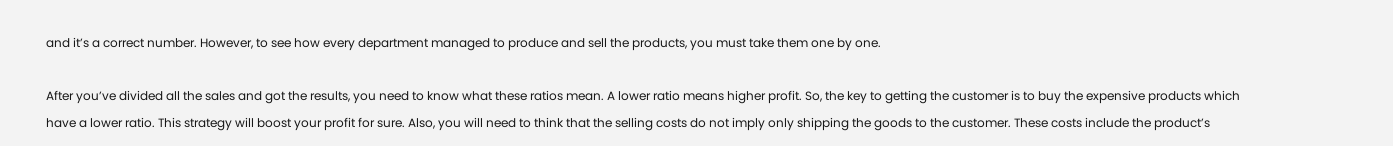and it’s a correct number. However, to see how every department managed to produce and sell the products, you must take them one by one.

After you’ve divided all the sales and got the results, you need to know what these ratios mean. A lower ratio means higher profit. So, the key to getting the customer is to buy the expensive products which have a lower ratio. This strategy will boost your profit for sure. Also, you will need to think that the selling costs do not imply only shipping the goods to the customer. These costs include the product’s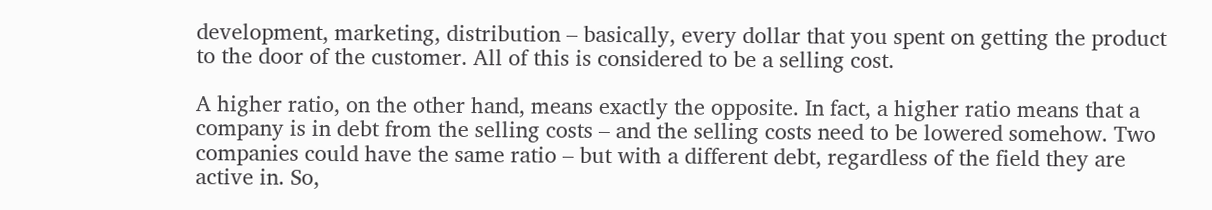development, marketing, distribution – basically, every dollar that you spent on getting the product to the door of the customer. All of this is considered to be a selling cost.

A higher ratio, on the other hand, means exactly the opposite. In fact, a higher ratio means that a company is in debt from the selling costs – and the selling costs need to be lowered somehow. Two companies could have the same ratio – but with a different debt, regardless of the field they are active in. So,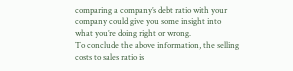comparing a company’s debt ratio with your company could give you some insight into what you’re doing right or wrong.
To conclude the above information, the selling costs to sales ratio is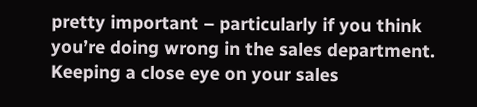pretty important – particularly if you think you’re doing wrong in the sales department. Keeping a close eye on your sales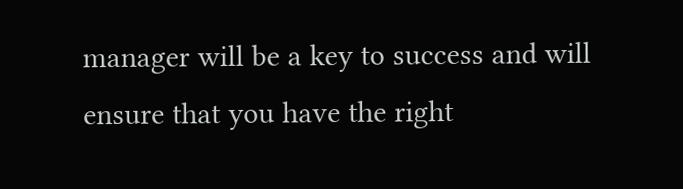manager will be a key to success and will ensure that you have the right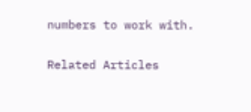numbers to work with.

Related Articles